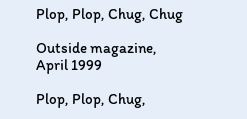Plop, Plop, Chug, Chug

Outside magazine, April 1999

Plop, Plop, Chug,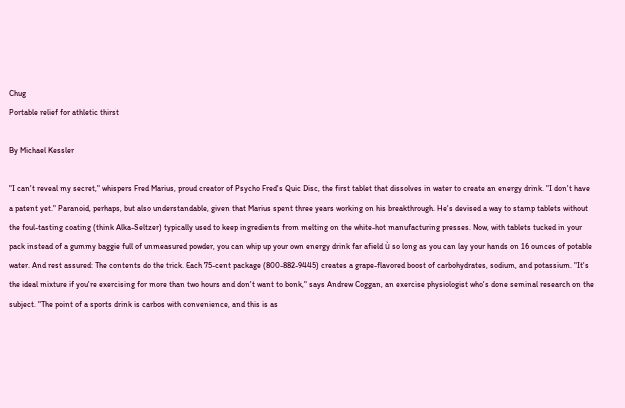Chug
Portable relief for athletic thirst

By Michael Kessler

"I can't reveal my secret," whispers Fred Marius, proud creator of Psycho Fred's Quic Disc, the first tablet that dissolves in water to create an energy drink. "I don't have a patent yet." Paranoid, perhaps, but also understandable, given that Marius spent three years working on his breakthrough. He's devised a way to stamp tablets without the foul-tasting coating (think Alka-Seltzer) typically used to keep ingredients from melting on the white-hot manufacturing presses. Now, with tablets tucked in your pack instead of a gummy baggie full of unmeasured powder, you can whip up your own energy drink far afield ù so long as you can lay your hands on 16 ounces of potable water. And rest assured: The contents do the trick. Each 75-cent package (800-882-9445) creates a grape-flavored boost of carbohydrates, sodium, and potassium. "It's the ideal mixture if you're exercising for more than two hours and don't want to bonk," says Andrew Coggan, an exercise physiologist who's done seminal research on the subject. "The point of a sports drink is carbos with convenience, and this is as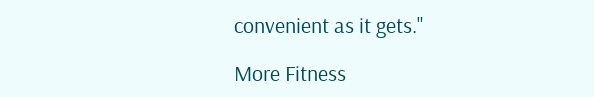convenient as it gets."

More Fitness